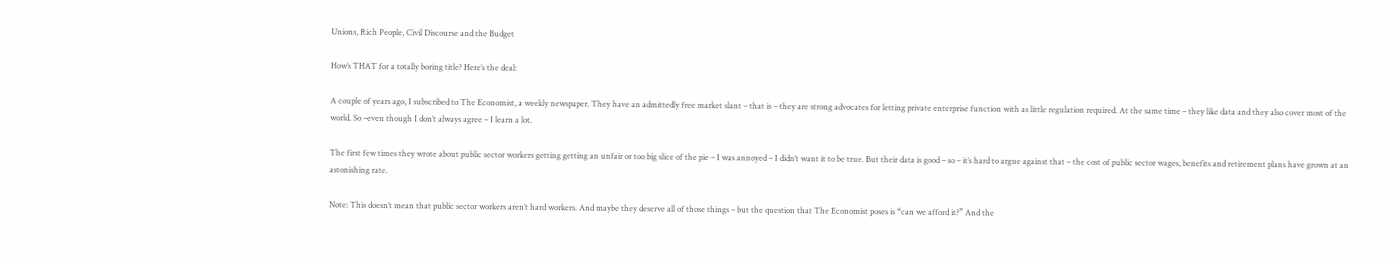Unions, Rich People, Civil Discourse and the Budget

How’s THAT for a totally boring title? Here’s the deal:

A couple of years ago, I subscribed to The Economist, a weekly newspaper. They have an admittedly free market slant – that is – they are strong advocates for letting private enterprise function with as little regulation required. At the same time – they like data and they also cover most of the world. So –even though I don’t always agree – I learn a lot.

The first few times they wrote about public sector workers getting getting an unfair or too big slice of the pie – I was annoyed – I didn’t want it to be true. But their data is good – so – it’s hard to argue against that – the cost of public sector wages, benefits and retirement plans have grown at an astonishing rate.

Note: This doesn’t mean that public sector workers aren’t hard workers. And maybe they deserve all of those things – but the question that The Economist poses is “can we afford it?” And the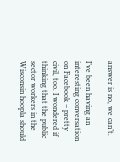answer is no, we can’t.

I’ve been having an interesting conversation on Facebook – pretty civil, too. I wondered if thinking that the public sector workers in the Wisconsin hoopla should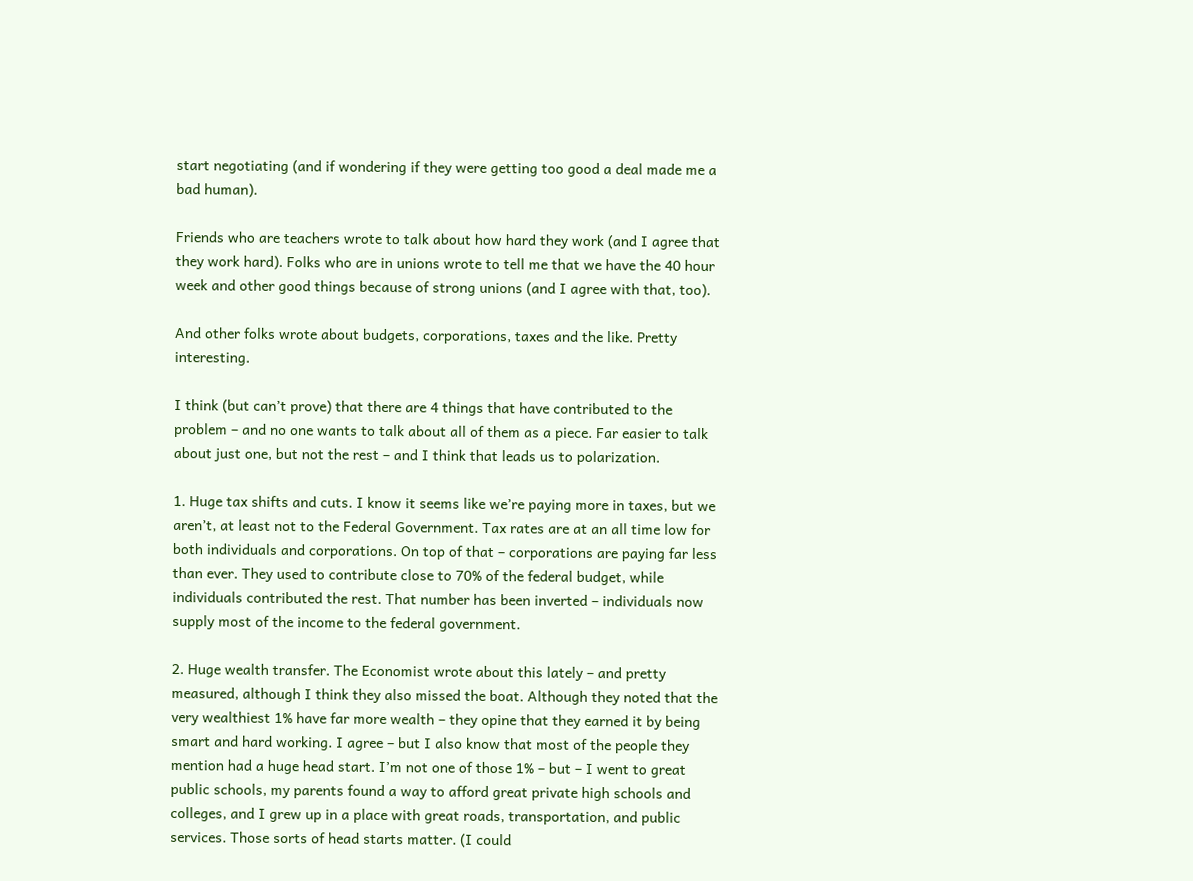start negotiating (and if wondering if they were getting too good a deal made me a bad human).

Friends who are teachers wrote to talk about how hard they work (and I agree that they work hard). Folks who are in unions wrote to tell me that we have the 40 hour week and other good things because of strong unions (and I agree with that, too).

And other folks wrote about budgets, corporations, taxes and the like. Pretty interesting.

I think (but can’t prove) that there are 4 things that have contributed to the problem – and no one wants to talk about all of them as a piece. Far easier to talk about just one, but not the rest – and I think that leads us to polarization.

1. Huge tax shifts and cuts. I know it seems like we’re paying more in taxes, but we aren’t, at least not to the Federal Government. Tax rates are at an all time low for both individuals and corporations. On top of that – corporations are paying far less than ever. They used to contribute close to 70% of the federal budget, while individuals contributed the rest. That number has been inverted – individuals now supply most of the income to the federal government.

2. Huge wealth transfer. The Economist wrote about this lately – and pretty measured, although I think they also missed the boat. Although they noted that the very wealthiest 1% have far more wealth – they opine that they earned it by being smart and hard working. I agree – but I also know that most of the people they mention had a huge head start. I’m not one of those 1% – but – I went to great public schools, my parents found a way to afford great private high schools and colleges, and I grew up in a place with great roads, transportation, and public services. Those sorts of head starts matter. (I could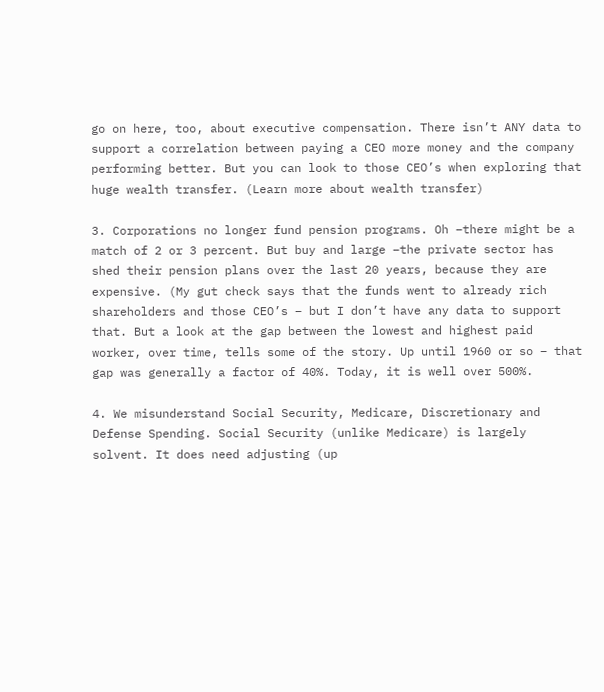go on here, too, about executive compensation. There isn’t ANY data to support a correlation between paying a CEO more money and the company performing better. But you can look to those CEO’s when exploring that huge wealth transfer. (Learn more about wealth transfer)

3. Corporations no longer fund pension programs. Oh –there might be a match of 2 or 3 percent. But buy and large –the private sector has shed their pension plans over the last 20 years, because they are expensive. (My gut check says that the funds went to already rich shareholders and those CEO’s – but I don’t have any data to support that. But a look at the gap between the lowest and highest paid worker, over time, tells some of the story. Up until 1960 or so – that gap was generally a factor of 40%. Today, it is well over 500%.

4. We misunderstand Social Security, Medicare, Discretionary and Defense Spending. Social Security (unlike Medicare) is largely solvent. It does need adjusting (up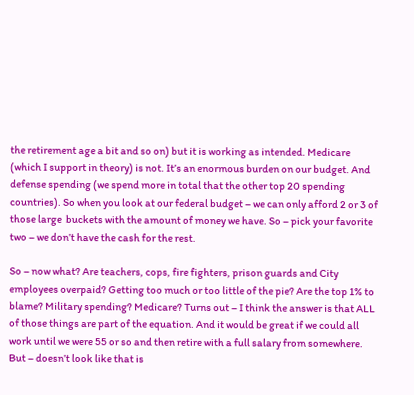the retirement age a bit and so on) but it is working as intended. Medicare (which I support in theory) is not. It’s an enormous burden on our budget. And defense spending (we spend more in total that the other top 20 spending countries). So when you look at our federal budget – we can only afford 2 or 3 of those large  buckets with the amount of money we have. So – pick your favorite two – we don’t have the cash for the rest.

So – now what? Are teachers, cops, fire fighters, prison guards and City employees overpaid? Getting too much or too little of the pie? Are the top 1% to blame? Military spending? Medicare? Turns out – I think the answer is that ALL of those things are part of the equation. And it would be great if we could all work until we were 55 or so and then retire with a full salary from somewhere. But – doesn’t look like that is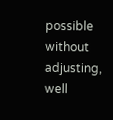possible without adjusting, well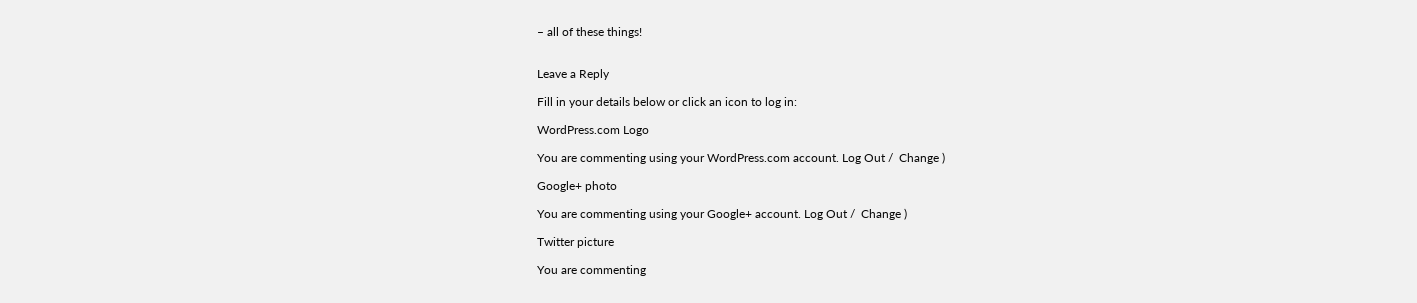– all of these things!


Leave a Reply

Fill in your details below or click an icon to log in:

WordPress.com Logo

You are commenting using your WordPress.com account. Log Out /  Change )

Google+ photo

You are commenting using your Google+ account. Log Out /  Change )

Twitter picture

You are commenting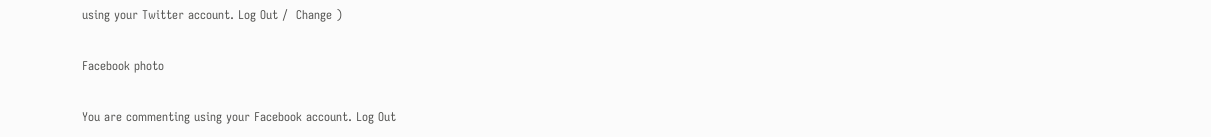using your Twitter account. Log Out /  Change )

Facebook photo

You are commenting using your Facebook account. Log Out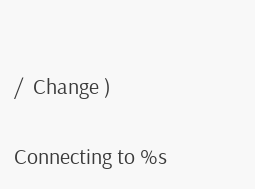/  Change )

Connecting to %s